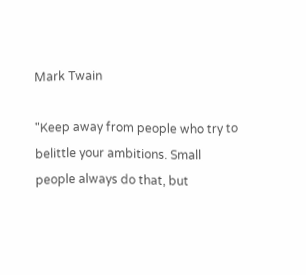Mark Twain

"Keep away from people who try to belittle your ambitions. Small people always do that, but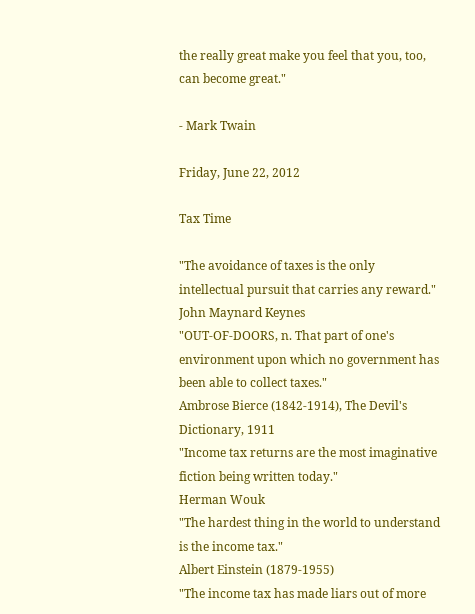the really great make you feel that you, too, can become great."

- Mark Twain

Friday, June 22, 2012

Tax Time

"The avoidance of taxes is the only intellectual pursuit that carries any reward."
John Maynard Keynes
"OUT-OF-DOORS, n. That part of one's environment upon which no government has been able to collect taxes."
Ambrose Bierce (1842-1914), The Devil's Dictionary, 1911
"Income tax returns are the most imaginative fiction being written today."
Herman Wouk
"The hardest thing in the world to understand is the income tax."
Albert Einstein (1879-1955)
"The income tax has made liars out of more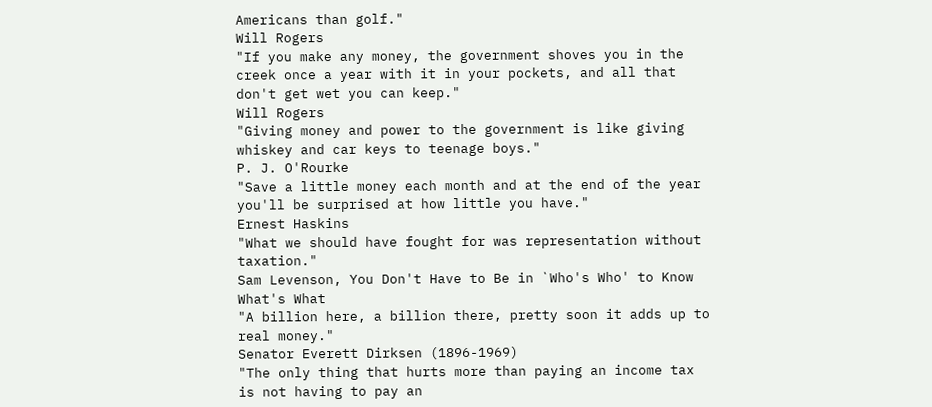Americans than golf."
Will Rogers
"If you make any money, the government shoves you in the creek once a year with it in your pockets, and all that don't get wet you can keep."
Will Rogers
"Giving money and power to the government is like giving whiskey and car keys to teenage boys."
P. J. O'Rourke
"Save a little money each month and at the end of the year you'll be surprised at how little you have."
Ernest Haskins
"What we should have fought for was representation without taxation."
Sam Levenson, You Don't Have to Be in `Who's Who' to Know What's What
"A billion here, a billion there, pretty soon it adds up to real money."
Senator Everett Dirksen (1896-1969)
"The only thing that hurts more than paying an income tax is not having to pay an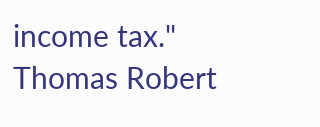income tax."
Thomas Robert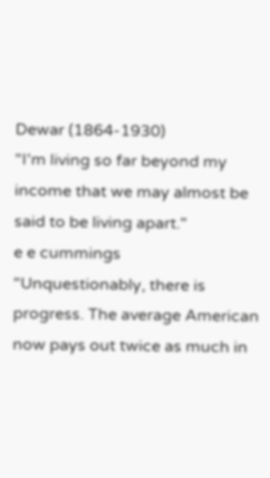Dewar (1864-1930)
"I'm living so far beyond my income that we may almost be said to be living apart."
e e cummings
"Unquestionably, there is progress. The average American now pays out twice as much in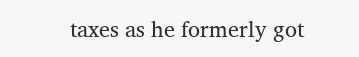taxes as he formerly got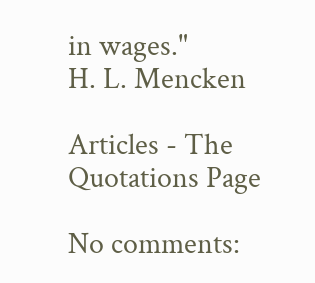in wages."
H. L. Mencken

Articles - The Quotations Page

No comments: